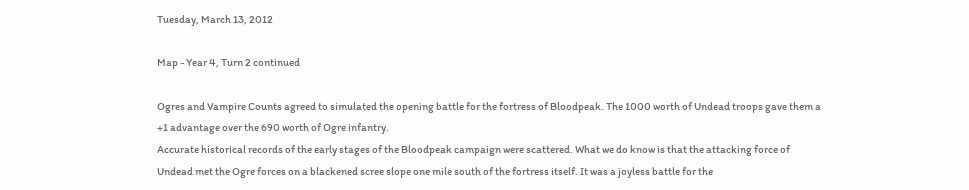Tuesday, March 13, 2012

Map - Year 4, Turn 2 continued

Ogres and Vampire Counts agreed to simulated the opening battle for the fortress of Bloodpeak. The 1000 worth of Undead troops gave them a +1 advantage over the 690 worth of Ogre infantry.
Accurate historical records of the early stages of the Bloodpeak campaign were scattered. What we do know is that the attacking force of Undead met the Ogre forces on a blackened scree slope one mile south of the fortress itself. It was a joyless battle for the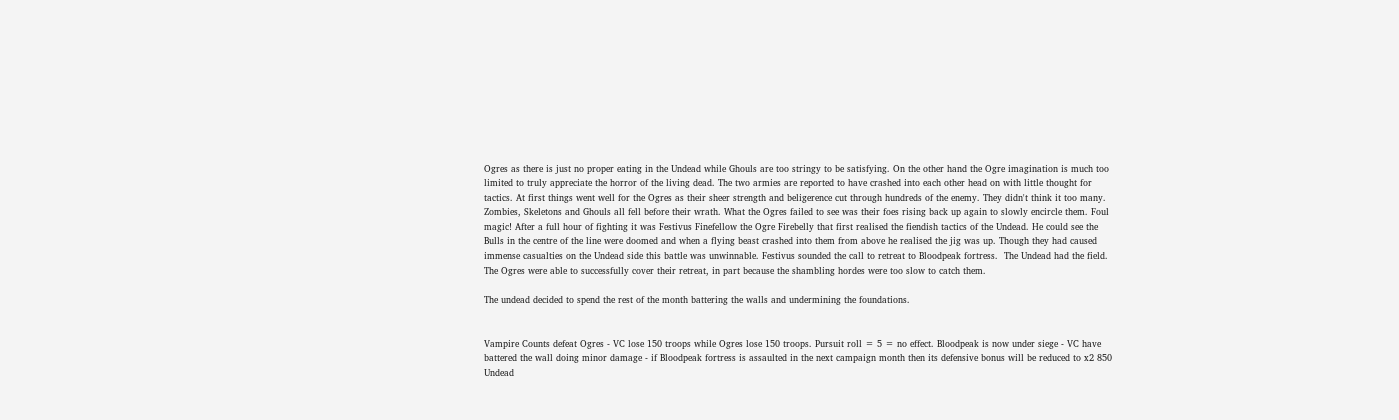Ogres as there is just no proper eating in the Undead while Ghouls are too stringy to be satisfying. On the other hand the Ogre imagination is much too limited to truly appreciate the horror of the living dead. The two armies are reported to have crashed into each other head on with little thought for tactics. At first things went well for the Ogres as their sheer strength and beligerence cut through hundreds of the enemy. They didn't think it too many. Zombies, Skeletons and Ghouls all fell before their wrath. What the Ogres failed to see was their foes rising back up again to slowly encircle them. Foul magic! After a full hour of fighting it was Festivus Finefellow the Ogre Firebelly that first realised the fiendish tactics of the Undead. He could see the Bulls in the centre of the line were doomed and when a flying beast crashed into them from above he realised the jig was up. Though they had caused immense casualties on the Undead side this battle was unwinnable. Festivus sounded the call to retreat to Bloodpeak fortress.  The Undead had the field. The Ogres were able to successfully cover their retreat, in part because the shambling hordes were too slow to catch them.

The undead decided to spend the rest of the month battering the walls and undermining the foundations.


Vampire Counts defeat Ogres - VC lose 150 troops while Ogres lose 150 troops. Pursuit roll = 5 = no effect. Bloodpeak is now under siege - VC have battered the wall doing minor damage - if Bloodpeak fortress is assaulted in the next campaign month then its defensive bonus will be reduced to x2 850 Undead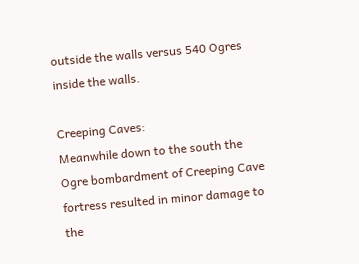outside the walls versus 540 Ogres inside the walls.

Creeping Caves:
Meanwhile down to the south the Ogre bombardment of Creeping Cave fortress resulted in minor damage to the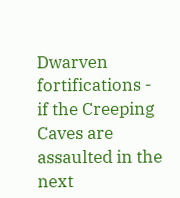Dwarven fortifications - if the Creeping Caves are assaulted in the next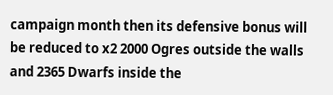campaign month then its defensive bonus will be reduced to x2 2000 Ogres outside the walls and 2365 Dwarfs inside the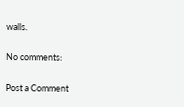walls.

No comments:

Post a Comment